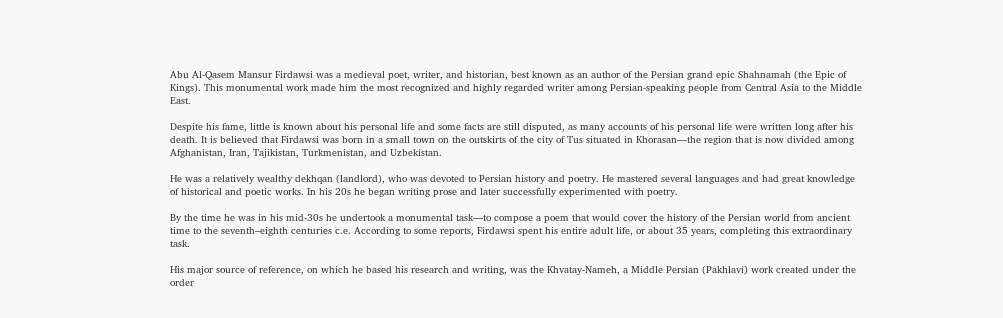Abu Al-Qasem Mansur Firdawsi was a medieval poet, writer, and historian, best known as an author of the Persian grand epic Shahnamah (the Epic of Kings). This monumental work made him the most recognized and highly regarded writer among Persian-speaking people from Central Asia to the Middle East.

Despite his fame, little is known about his personal life and some facts are still disputed, as many accounts of his personal life were written long after his death. It is believed that Firdawsi was born in a small town on the outskirts of the city of Tus situated in Khorasan—the region that is now divided among Afghanistan, Iran, Tajikistan, Turkmenistan, and Uzbekistan.

He was a relatively wealthy dekhqan (landlord), who was devoted to Persian history and poetry. He mastered several languages and had great knowledge of historical and poetic works. In his 20s he began writing prose and later successfully experimented with poetry.

By the time he was in his mid-30s he undertook a monumental task—to compose a poem that would cover the history of the Persian world from ancient time to the seventh–eighth centuries c.e. According to some reports, Firdawsi spent his entire adult life, or about 35 years, completing this extraordinary task.

His major source of reference, on which he based his research and writing, was the Khvatay-Nameh, a Middle Persian (Pakhlavi) work created under the order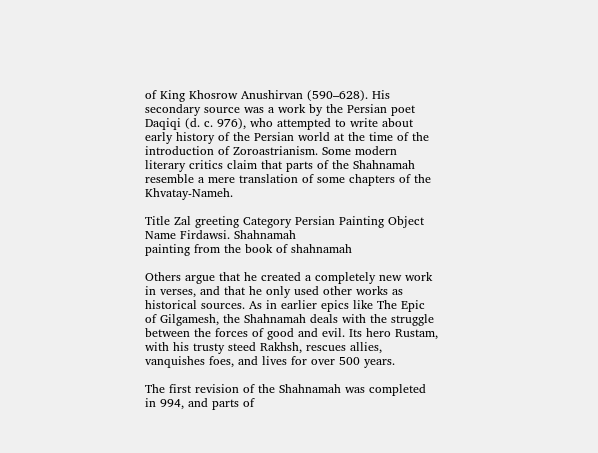of King Khosrow Anushirvan (590–628). His secondary source was a work by the Persian poet Daqiqi (d. c. 976), who attempted to write about early history of the Persian world at the time of the introduction of Zoroastrianism. Some modern literary critics claim that parts of the Shahnamah resemble a mere translation of some chapters of the Khvatay-Nameh.

Title Zal greeting Category Persian Painting Object Name Firdawsi. Shahnamah
painting from the book of shahnamah

Others argue that he created a completely new work in verses, and that he only used other works as historical sources. As in earlier epics like The Epic of Gilgamesh, the Shahnamah deals with the struggle between the forces of good and evil. Its hero Rustam, with his trusty steed Rakhsh, rescues allies, vanquishes foes, and lives for over 500 years.

The first revision of the Shahnamah was completed in 994, and parts of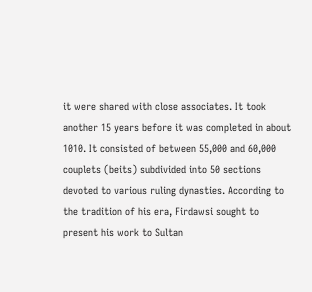it were shared with close associates. It took another 15 years before it was completed in about 1010. It consisted of between 55,000 and 60,000 couplets (beits) subdivided into 50 sections devoted to various ruling dynasties. According to the tradition of his era, Firdawsi sought to present his work to Sultan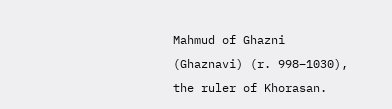Mahmud of Ghazni (Ghaznavi) (r. 998–1030), the ruler of Khorasan.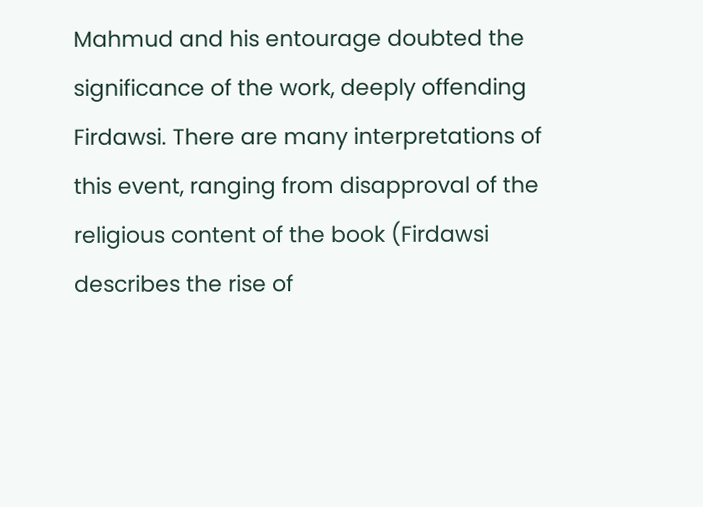Mahmud and his entourage doubted the significance of the work, deeply offending Firdawsi. There are many interpretations of this event, ranging from disapproval of the religious content of the book (Firdawsi describes the rise of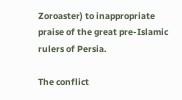Zoroaster) to inappropriate praise of the great pre-Islamic rulers of Persia.

The conflict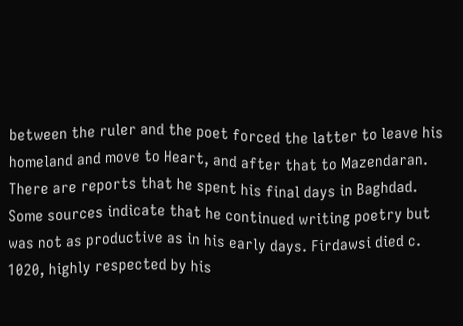between the ruler and the poet forced the latter to leave his homeland and move to Heart, and after that to Mazendaran. There are reports that he spent his final days in Baghdad. Some sources indicate that he continued writing poetry but was not as productive as in his early days. Firdawsi died c. 1020, highly respected by his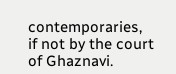contemporaries, if not by the court of Ghaznavi.